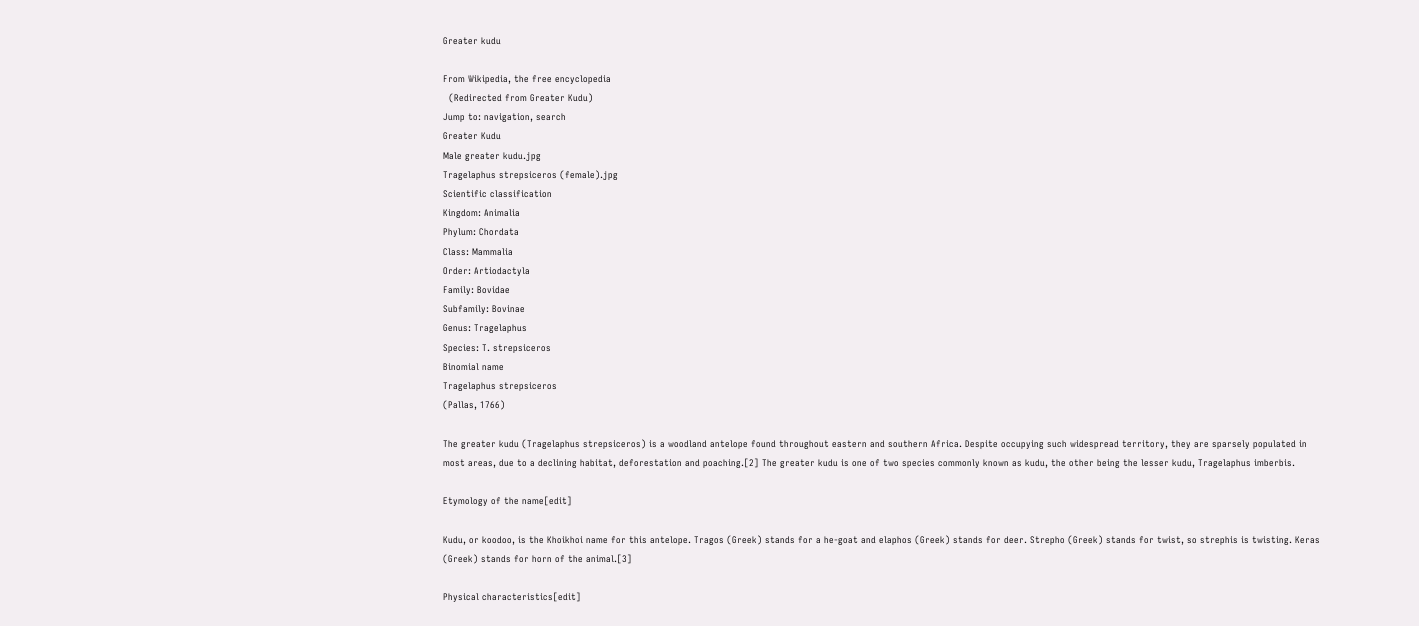Greater kudu

From Wikipedia, the free encyclopedia
  (Redirected from Greater Kudu)
Jump to: navigation, search
Greater Kudu
Male greater kudu.jpg
Tragelaphus strepsiceros (female).jpg
Scientific classification
Kingdom: Animalia
Phylum: Chordata
Class: Mammalia
Order: Artiodactyla
Family: Bovidae
Subfamily: Bovinae
Genus: Tragelaphus
Species: T. strepsiceros
Binomial name
Tragelaphus strepsiceros
(Pallas, 1766)

The greater kudu (Tragelaphus strepsiceros) is a woodland antelope found throughout eastern and southern Africa. Despite occupying such widespread territory, they are sparsely populated in most areas, due to a declining habitat, deforestation and poaching.[2] The greater kudu is one of two species commonly known as kudu, the other being the lesser kudu, Tragelaphus imberbis.

Etymology of the name[edit]

Kudu, or koodoo, is the Khoikhoi name for this antelope. Tragos (Greek) stands for a he-goat and elaphos (Greek) stands for deer. Strepho (Greek) stands for twist, so strephis is twisting. Keras (Greek) stands for horn of the animal.[3]

Physical characteristics[edit]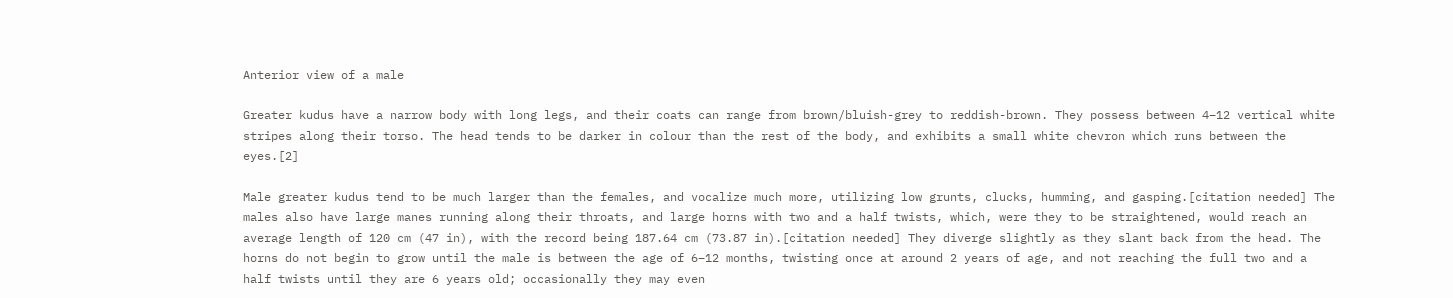Anterior view of a male

Greater kudus have a narrow body with long legs, and their coats can range from brown/bluish-grey to reddish-brown. They possess between 4–12 vertical white stripes along their torso. The head tends to be darker in colour than the rest of the body, and exhibits a small white chevron which runs between the eyes.[2]

Male greater kudus tend to be much larger than the females, and vocalize much more, utilizing low grunts, clucks, humming, and gasping.[citation needed] The males also have large manes running along their throats, and large horns with two and a half twists, which, were they to be straightened, would reach an average length of 120 cm (47 in), with the record being 187.64 cm (73.87 in).[citation needed] They diverge slightly as they slant back from the head. The horns do not begin to grow until the male is between the age of 6–12 months, twisting once at around 2 years of age, and not reaching the full two and a half twists until they are 6 years old; occasionally they may even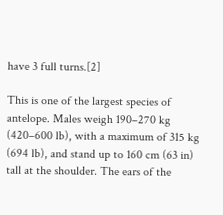have 3 full turns.[2]

This is one of the largest species of antelope. Males weigh 190–270 kg (420–600 lb), with a maximum of 315 kg (694 lb), and stand up to 160 cm (63 in) tall at the shoulder. The ears of the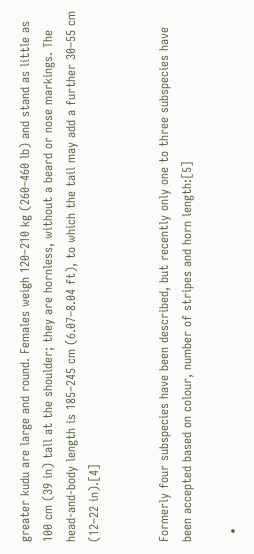greater kudu are large and round. Females weigh 120–210 kg (260–460 lb) and stand as little as 100 cm (39 in) tall at the shoulder; they are hornless, without a beard or nose markings. The head-and-body length is 185–245 cm (6.07–8.04 ft), to which the tail may add a further 30–55 cm (12–22 in).[4]


Formerly four subspecies have been described, but recently only one to three subspecies have been accepted based on colour, number of stripes and horn length:[5]

  •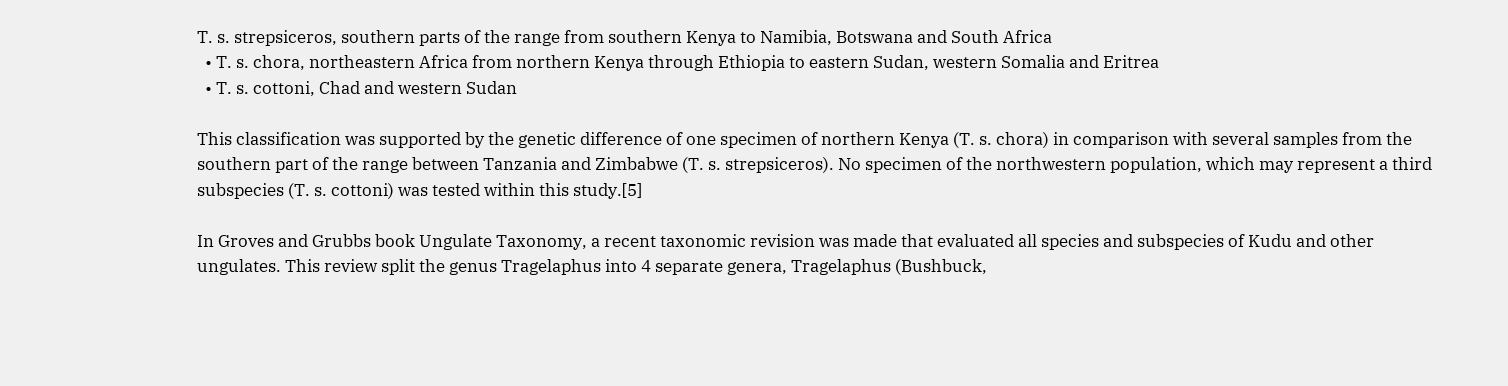T. s. strepsiceros, southern parts of the range from southern Kenya to Namibia, Botswana and South Africa
  • T. s. chora, northeastern Africa from northern Kenya through Ethiopia to eastern Sudan, western Somalia and Eritrea
  • T. s. cottoni, Chad and western Sudan

This classification was supported by the genetic difference of one specimen of northern Kenya (T. s. chora) in comparison with several samples from the southern part of the range between Tanzania and Zimbabwe (T. s. strepsiceros). No specimen of the northwestern population, which may represent a third subspecies (T. s. cottoni) was tested within this study.[5]

In Groves and Grubbs book Ungulate Taxonomy, a recent taxonomic revision was made that evaluated all species and subspecies of Kudu and other ungulates. This review split the genus Tragelaphus into 4 separate genera, Tragelaphus (Bushbuck,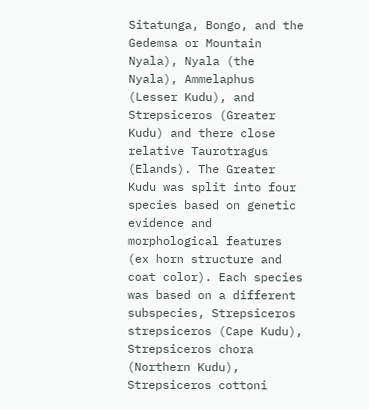Sitatunga, Bongo, and the Gedemsa or Mountain Nyala), Nyala (the Nyala), Ammelaphus (Lesser Kudu), and Strepsiceros (Greater Kudu) and there close relative Taurotragus (Elands). The Greater Kudu was split into four species based on genetic evidence and morphological features (ex horn structure and coat color). Each species was based on a different subspecies, Strepsiceros strepsiceros (Cape Kudu), Strepsiceros chora (Northern Kudu), Strepsiceros cottoni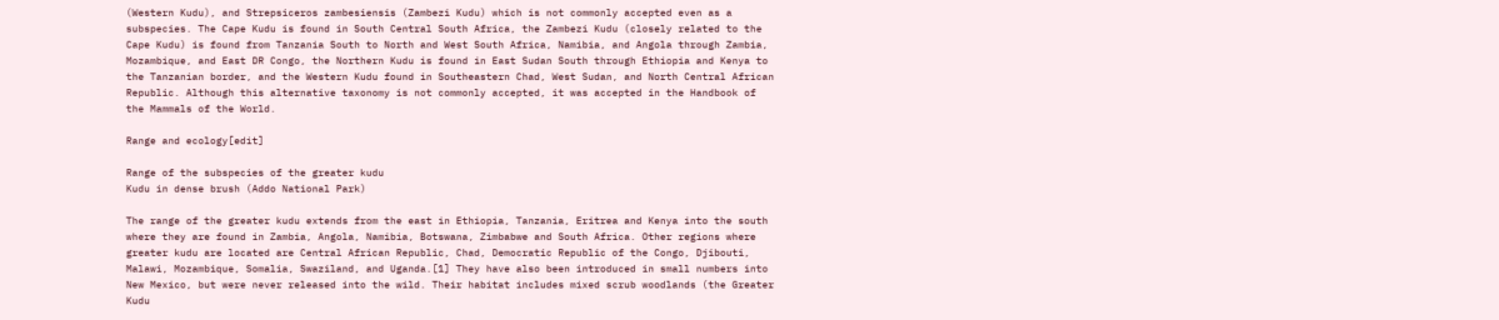(Western Kudu), and Strepsiceros zambesiensis (Zambezi Kudu) which is not commonly accepted even as a subspecies. The Cape Kudu is found in South Central South Africa, the Zambezi Kudu (closely related to the Cape Kudu) is found from Tanzania South to North and West South Africa, Namibia, and Angola through Zambia, Mozambique, and East DR Congo, the Northern Kudu is found in East Sudan South through Ethiopia and Kenya to the Tanzanian border, and the Western Kudu found in Southeastern Chad, West Sudan, and North Central African Republic. Although this alternative taxonomy is not commonly accepted, it was accepted in the Handbook of the Mammals of the World.

Range and ecology[edit]

Range of the subspecies of the greater kudu
Kudu in dense brush (Addo National Park)

The range of the greater kudu extends from the east in Ethiopia, Tanzania, Eritrea and Kenya into the south where they are found in Zambia, Angola, Namibia, Botswana, Zimbabwe and South Africa. Other regions where greater kudu are located are Central African Republic, Chad, Democratic Republic of the Congo, Djibouti, Malawi, Mozambique, Somalia, Swaziland, and Uganda.[1] They have also been introduced in small numbers into New Mexico, but were never released into the wild. Their habitat includes mixed scrub woodlands (the Greater Kudu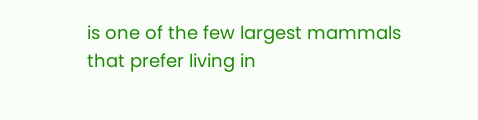is one of the few largest mammals that prefer living in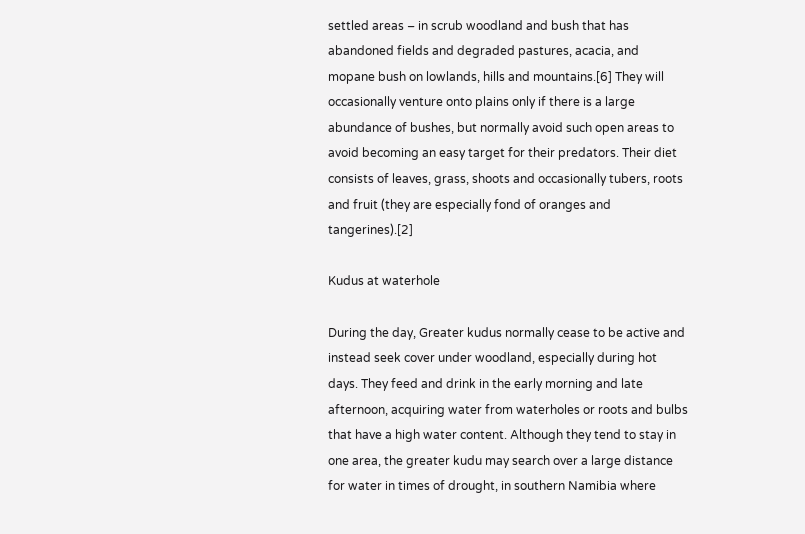settled areas – in scrub woodland and bush that has abandoned fields and degraded pastures, acacia, and mopane bush on lowlands, hills and mountains.[6] They will occasionally venture onto plains only if there is a large abundance of bushes, but normally avoid such open areas to avoid becoming an easy target for their predators. Their diet consists of leaves, grass, shoots and occasionally tubers, roots and fruit (they are especially fond of oranges and tangerines).[2]

Kudus at waterhole

During the day, Greater kudus normally cease to be active and instead seek cover under woodland, especially during hot days. They feed and drink in the early morning and late afternoon, acquiring water from waterholes or roots and bulbs that have a high water content. Although they tend to stay in one area, the greater kudu may search over a large distance for water in times of drought, in southern Namibia where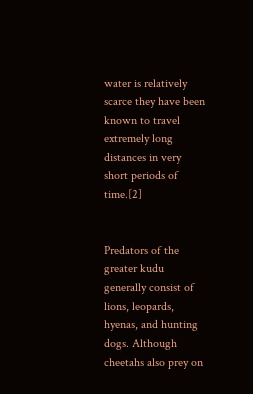water is relatively scarce they have been known to travel extremely long distances in very short periods of time.[2]


Predators of the greater kudu generally consist of lions, leopards, hyenas, and hunting dogs. Although cheetahs also prey on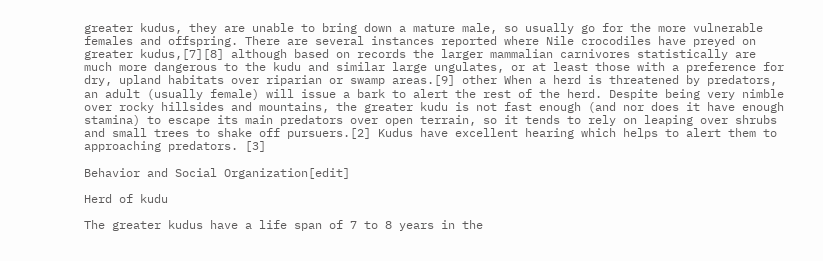greater kudus, they are unable to bring down a mature male, so usually go for the more vulnerable females and offspring. There are several instances reported where Nile crocodiles have preyed on greater kudus,[7][8] although based on records the larger mammalian carnivores statistically are much more dangerous to the kudu and similar large ungulates, or at least those with a preference for dry, upland habitats over riparian or swamp areas.[9] other When a herd is threatened by predators, an adult (usually female) will issue a bark to alert the rest of the herd. Despite being very nimble over rocky hillsides and mountains, the greater kudu is not fast enough (and nor does it have enough stamina) to escape its main predators over open terrain, so it tends to rely on leaping over shrubs and small trees to shake off pursuers.[2] Kudus have excellent hearing which helps to alert them to approaching predators. [3]

Behavior and Social Organization[edit]

Herd of kudu

The greater kudus have a life span of 7 to 8 years in the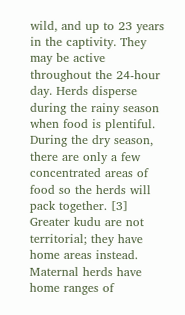wild, and up to 23 years in the captivity. They may be active throughout the 24-hour day. Herds disperse during the rainy season when food is plentiful. During the dry season, there are only a few concentrated areas of food so the herds will pack together. [3] Greater kudu are not territorial; they have home areas instead. Maternal herds have home ranges of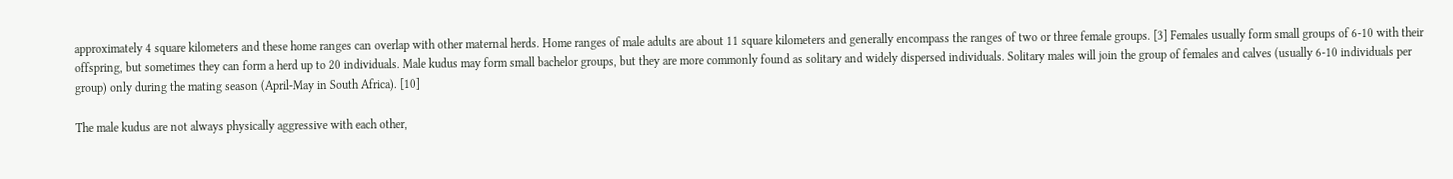approximately 4 square kilometers and these home ranges can overlap with other maternal herds. Home ranges of male adults are about 11 square kilometers and generally encompass the ranges of two or three female groups. [3] Females usually form small groups of 6-10 with their offspring, but sometimes they can form a herd up to 20 individuals. Male kudus may form small bachelor groups, but they are more commonly found as solitary and widely dispersed individuals. Solitary males will join the group of females and calves (usually 6-10 individuals per group) only during the mating season (April-May in South Africa). [10]

The male kudus are not always physically aggressive with each other,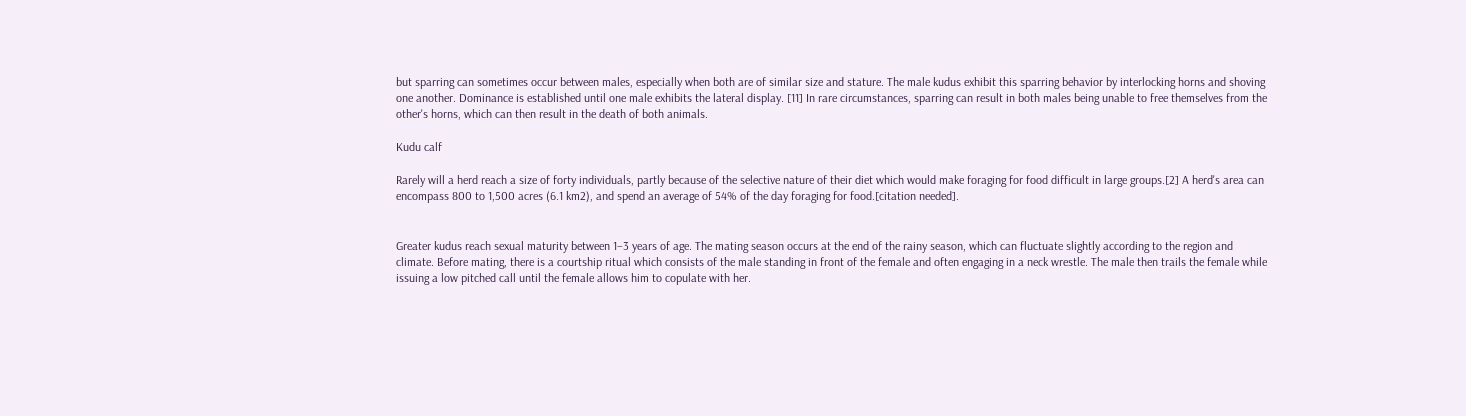but sparring can sometimes occur between males, especially when both are of similar size and stature. The male kudus exhibit this sparring behavior by interlocking horns and shoving one another. Dominance is established until one male exhibits the lateral display. [11] In rare circumstances, sparring can result in both males being unable to free themselves from the other's horns, which can then result in the death of both animals.

Kudu calf

Rarely will a herd reach a size of forty individuals, partly because of the selective nature of their diet which would make foraging for food difficult in large groups.[2] A herd's area can encompass 800 to 1,500 acres (6.1 km2), and spend an average of 54% of the day foraging for food.[citation needed].


Greater kudus reach sexual maturity between 1–3 years of age. The mating season occurs at the end of the rainy season, which can fluctuate slightly according to the region and climate. Before mating, there is a courtship ritual which consists of the male standing in front of the female and often engaging in a neck wrestle. The male then trails the female while issuing a low pitched call until the female allows him to copulate with her.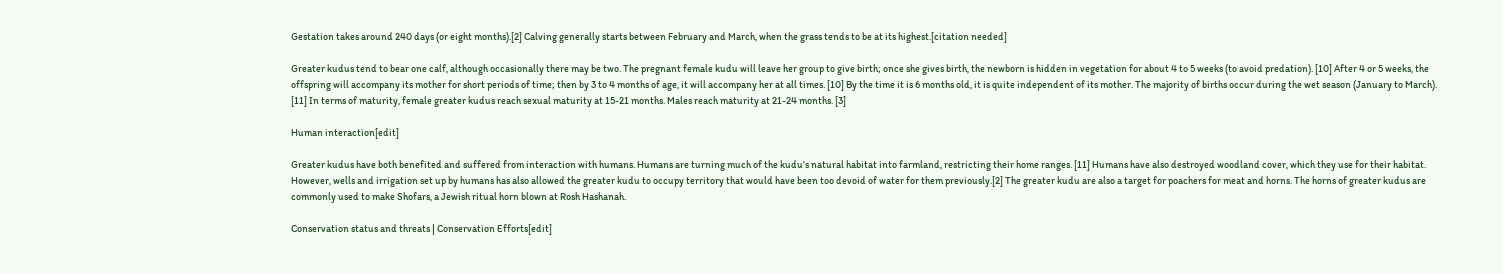Gestation takes around 240 days (or eight months).[2] Calving generally starts between February and March, when the grass tends to be at its highest.[citation needed]

Greater kudus tend to bear one calf, although occasionally there may be two. The pregnant female kudu will leave her group to give birth; once she gives birth, the newborn is hidden in vegetation for about 4 to 5 weeks (to avoid predation). [10] After 4 or 5 weeks, the offspring will accompany its mother for short periods of time; then by 3 to 4 months of age, it will accompany her at all times. [10] By the time it is 6 months old, it is quite independent of its mother. The majority of births occur during the wet season (January to March). [11] In terms of maturity, female greater kudus reach sexual maturity at 15-21 months. Males reach maturity at 21-24 months. [3]

Human interaction[edit]

Greater kudus have both benefited and suffered from interaction with humans. Humans are turning much of the kudu’s natural habitat into farmland, restricting their home ranges. [11] Humans have also destroyed woodland cover, which they use for their habitat. However, wells and irrigation set up by humans has also allowed the greater kudu to occupy territory that would have been too devoid of water for them previously.[2] The greater kudu are also a target for poachers for meat and horns. The horns of greater kudus are commonly used to make Shofars, a Jewish ritual horn blown at Rosh Hashanah.

Conservation status and threats | Conservation Efforts[edit]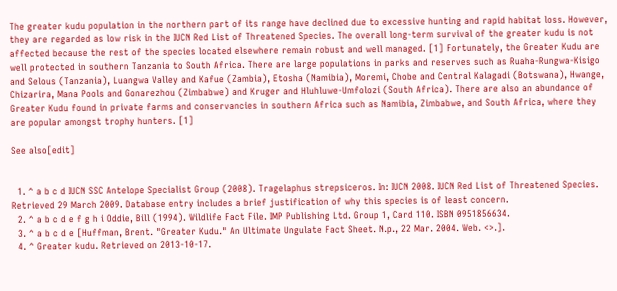The greater kudu population in the northern part of its range have declined due to excessive hunting and rapid habitat loss. However, they are regarded as low risk in the IUCN Red List of Threatened Species. The overall long-term survival of the greater kudu is not affected because the rest of the species located elsewhere remain robust and well managed. [1] Fortunately, the Greater Kudu are well protected in southern Tanzania to South Africa. There are large populations in parks and reserves such as Ruaha-Rungwa-Kisigo and Selous (Tanzania), Luangwa Valley and Kafue (Zambia), Etosha (Namibia), Moremi, Chobe and Central Kalagadi (Botswana), Hwange, Chizarira, Mana Pools and Gonarezhou (Zimbabwe) and Kruger and Hluhluwe-Umfolozi (South Africa). There are also an abundance of Greater Kudu found in private farms and conservancies in southern Africa such as Namibia, Zimbabwe, and South Africa, where they are popular amongst trophy hunters. [1]

See also[edit]


  1. ^ a b c d IUCN SSC Antelope Specialist Group (2008). Tragelaphus strepsiceros. In: IUCN 2008. IUCN Red List of Threatened Species. Retrieved 29 March 2009. Database entry includes a brief justification of why this species is of least concern.
  2. ^ a b c d e f g h i Oddie, Bill (1994). Wildlife Fact File. IMP Publishing Ltd. Group 1, Card 110. ISBN 0951856634.
  3. ^ a b c d e [Huffman, Brent. "Greater Kudu." An Ultimate Ungulate Fact Sheet. N.p., 22 Mar. 2004. Web. <>.].
  4. ^ Greater kudu. Retrieved on 2013-10-17.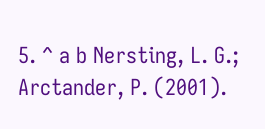5. ^ a b Nersting, L. G.; Arctander, P. (2001).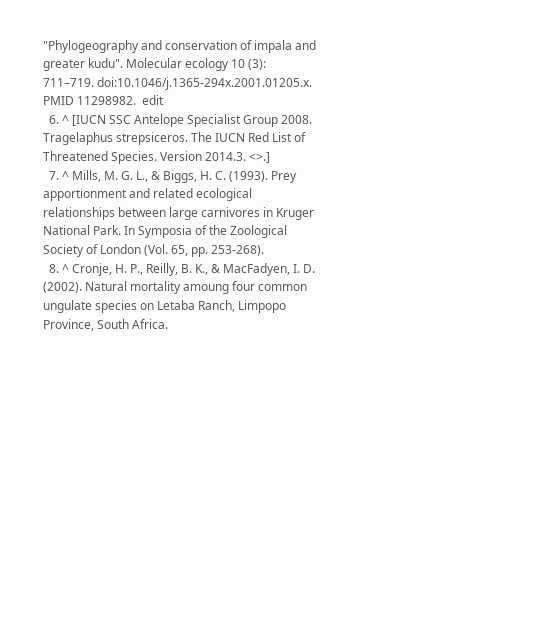"Phylogeography and conservation of impala and greater kudu". Molecular ecology 10 (3): 711–719. doi:10.1046/j.1365-294x.2001.01205.x. PMID 11298982.  edit
  6. ^ [IUCN SSC Antelope Specialist Group 2008. Tragelaphus strepsiceros. The IUCN Red List of Threatened Species. Version 2014.3. <>.]
  7. ^ Mills, M. G. L., & Biggs, H. C. (1993). Prey apportionment and related ecological relationships between large carnivores in Kruger National Park. In Symposia of the Zoological Society of London (Vol. 65, pp. 253-268).
  8. ^ Cronje, H. P., Reilly, B. K., & MacFadyen, I. D. (2002). Natural mortality amoung four common ungulate species on Letaba Ranch, Limpopo Province, South Africa.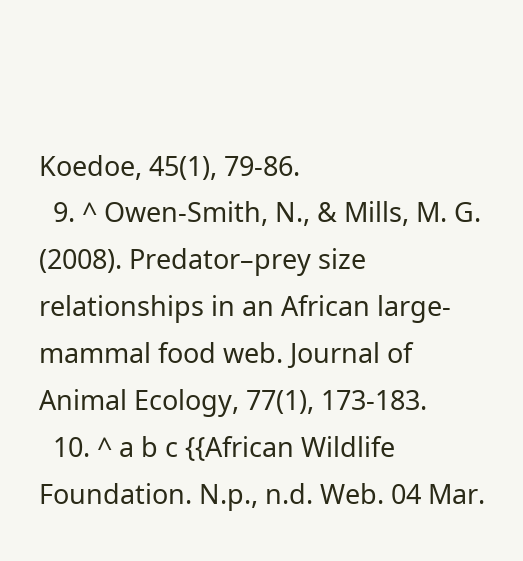Koedoe, 45(1), 79-86.
  9. ^ Owen‐Smith, N., & Mills, M. G. (2008). Predator–prey size relationships in an African large‐mammal food web. Journal of Animal Ecology, 77(1), 173-183.
  10. ^ a b c {{African Wildlife Foundation. N.p., n.d. Web. 04 Mar.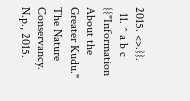2015. <>.}}.
  11. ^ a b c {{"Information About the Greater Kudu." The Nature Conservancy. N.p., 2015.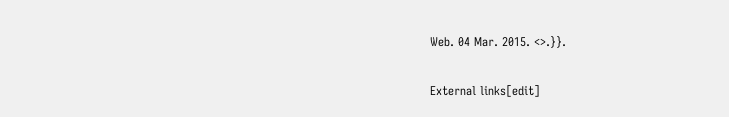Web. 04 Mar. 2015. <>.}}.

External links[edit]